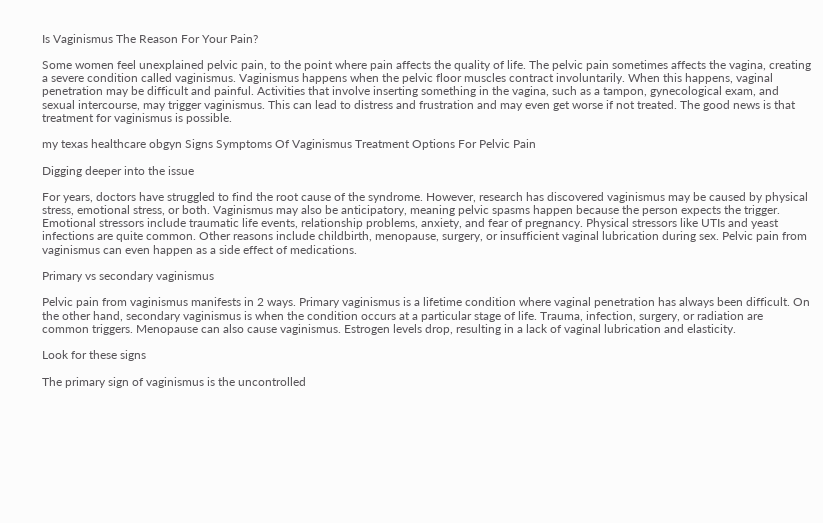Is Vaginismus The Reason For Your Pain?

Some women feel unexplained pelvic pain, to the point where pain affects the quality of life. The pelvic pain sometimes affects the vagina, creating a severe condition called vaginismus. Vaginismus happens when the pelvic floor muscles contract involuntarily. When this happens, vaginal penetration may be difficult and painful. Activities that involve inserting something in the vagina, such as a tampon, gynecological exam, and sexual intercourse, may trigger vaginismus. This can lead to distress and frustration and may even get worse if not treated. The good news is that treatment for vaginismus is possible.

my texas healthcare obgyn Signs Symptoms Of Vaginismus Treatment Options For Pelvic Pain

Digging deeper into the issue

For years, doctors have struggled to find the root cause of the syndrome. However, research has discovered vaginismus may be caused by physical stress, emotional stress, or both. Vaginismus may also be anticipatory, meaning pelvic spasms happen because the person expects the trigger. Emotional stressors include traumatic life events, relationship problems, anxiety, and fear of pregnancy. Physical stressors like UTIs and yeast infections are quite common. Other reasons include childbirth, menopause, surgery, or insufficient vaginal lubrication during sex. Pelvic pain from vaginismus can even happen as a side effect of medications.

Primary vs secondary vaginismus

Pelvic pain from vaginismus manifests in 2 ways. Primary vaginismus is a lifetime condition where vaginal penetration has always been difficult. On the other hand, secondary vaginismus is when the condition occurs at a particular stage of life. Trauma, infection, surgery, or radiation are common triggers. Menopause can also cause vaginismus. Estrogen levels drop, resulting in a lack of vaginal lubrication and elasticity.

Look for these signs

The primary sign of vaginismus is the uncontrolled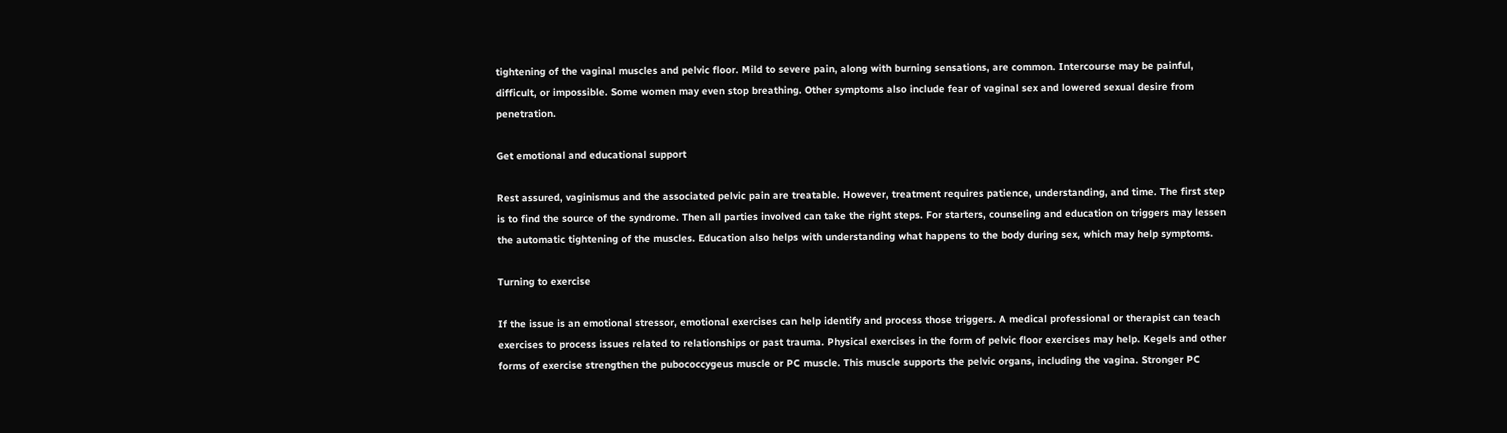tightening of the vaginal muscles and pelvic floor. Mild to severe pain, along with burning sensations, are common. Intercourse may be painful, difficult, or impossible. Some women may even stop breathing. Other symptoms also include fear of vaginal sex and lowered sexual desire from penetration.

Get emotional and educational support

Rest assured, vaginismus and the associated pelvic pain are treatable. However, treatment requires patience, understanding, and time. The first step is to find the source of the syndrome. Then all parties involved can take the right steps. For starters, counseling and education on triggers may lessen the automatic tightening of the muscles. Education also helps with understanding what happens to the body during sex, which may help symptoms.

Turning to exercise

If the issue is an emotional stressor, emotional exercises can help identify and process those triggers. A medical professional or therapist can teach exercises to process issues related to relationships or past trauma. Physical exercises in the form of pelvic floor exercises may help. Kegels and other forms of exercise strengthen the pubococcygeus muscle or PC muscle. This muscle supports the pelvic organs, including the vagina. Stronger PC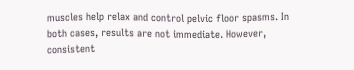muscles help relax and control pelvic floor spasms. In both cases, results are not immediate. However, consistent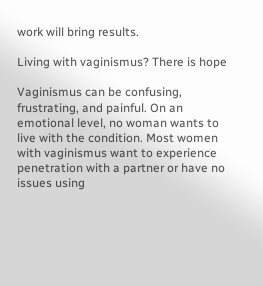work will bring results.

Living with vaginismus? There is hope

Vaginismus can be confusing, frustrating, and painful. On an emotional level, no woman wants to live with the condition. Most women with vaginismus want to experience penetration with a partner or have no issues using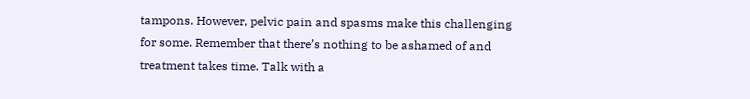tampons. However, pelvic pain and spasms make this challenging for some. Remember that there’s nothing to be ashamed of and treatment takes time. Talk with a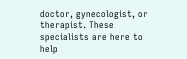doctor, gynecologist, or therapist. These specialists are here to help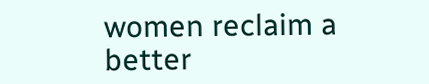women reclaim a better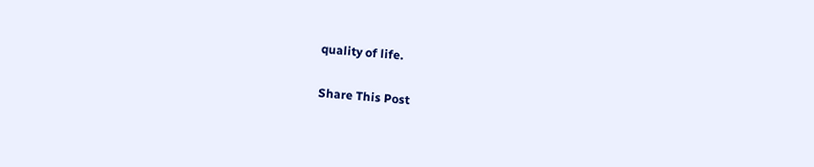quality of life.

Share This Post